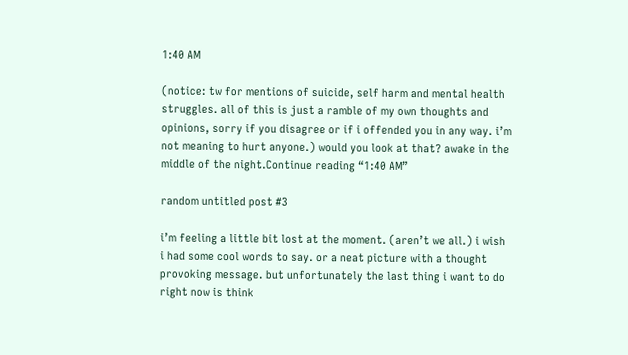1:40 AM

(notice: tw for mentions of suicide, self harm and mental health struggles. all of this is just a ramble of my own thoughts and opinions, sorry if you disagree or if i offended you in any way. i’m not meaning to hurt anyone.) would you look at that? awake in the middle of the night.Continue reading “1:40 AM”

random untitled post #3

i’m feeling a little bit lost at the moment. (aren’t we all.) i wish i had some cool words to say. or a neat picture with a thought provoking message. but unfortunately the last thing i want to do right now is think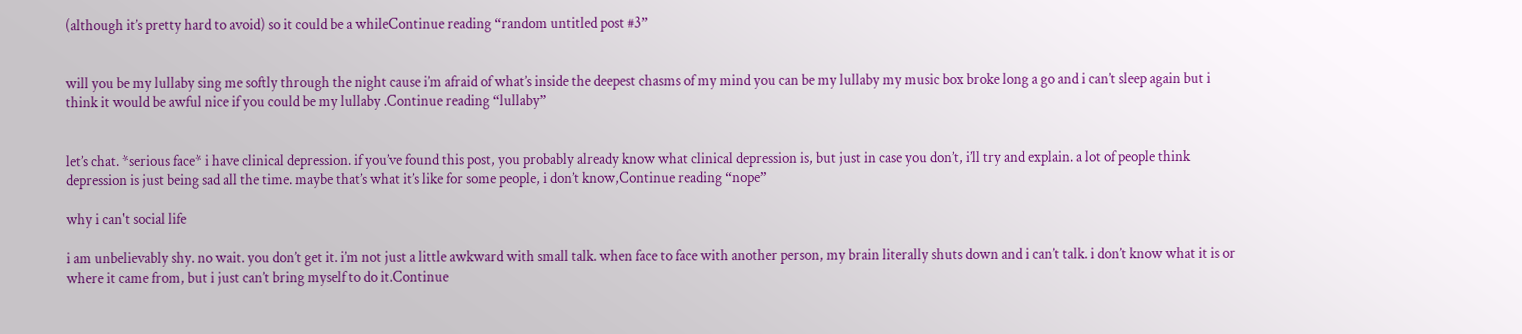(although it’s pretty hard to avoid) so it could be a whileContinue reading “random untitled post #3”


will you be my lullaby sing me softly through the night cause i’m afraid of what’s inside the deepest chasms of my mind you can be my lullaby my music box broke long a go and i can’t sleep again but i think it would be awful nice if you could be my lullaby .Continue reading “lullaby”


let’s chat. *serious face* i have clinical depression. if you’ve found this post, you probably already know what clinical depression is, but just in case you don’t, i’ll try and explain. a lot of people think depression is just being sad all the time. maybe that’s what it’s like for some people, i don’t know,Continue reading “nope”

why i can't social life

i am unbelievably shy. no wait. you don’t get it. i’m not just a little awkward with small talk. when face to face with another person, my brain literally shuts down and i can’t talk. i don’t know what it is or where it came from, but i just can’t bring myself to do it.Continue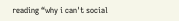reading “why i can't social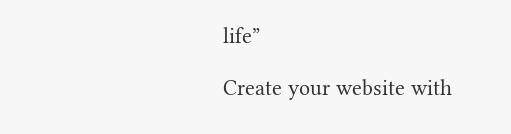life”

Create your website with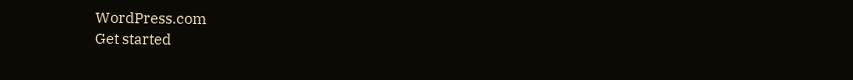WordPress.com
Get started